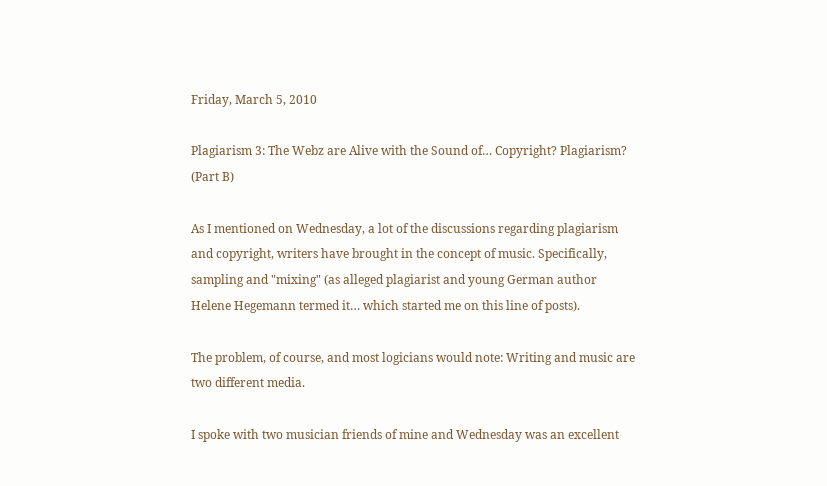Friday, March 5, 2010

Plagiarism 3: The Webz are Alive with the Sound of… Copyright? Plagiarism? (Part B)

As I mentioned on Wednesday, a lot of the discussions regarding plagiarism and copyright, writers have brought in the concept of music. Specifically, sampling and "mixing" (as alleged plagiarist and young German author Helene Hegemann termed it… which started me on this line of posts).

The problem, of course, and most logicians would note: Writing and music are two different media.

I spoke with two musician friends of mine and Wednesday was an excellent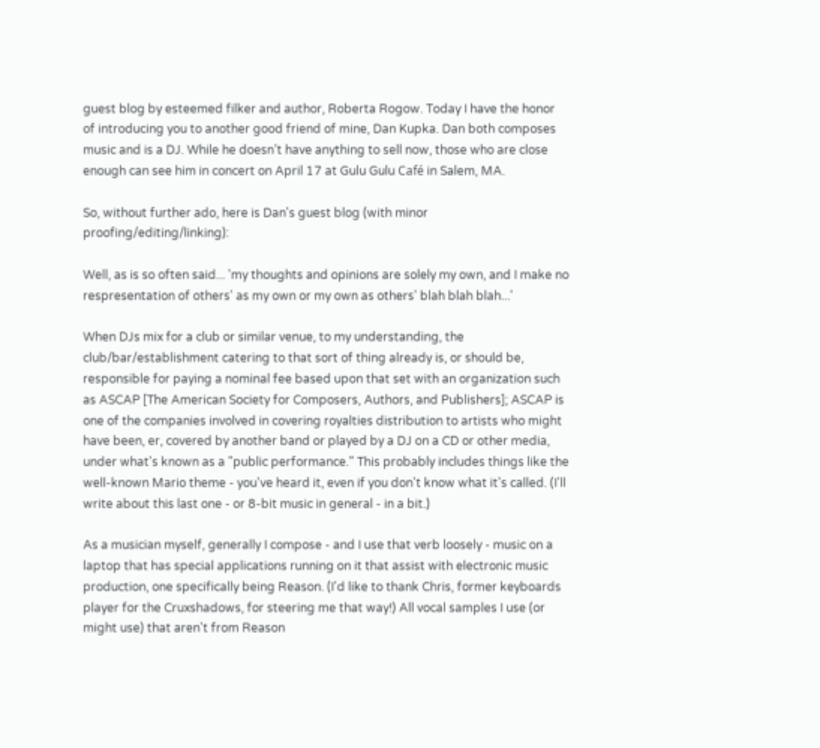guest blog by esteemed filker and author, Roberta Rogow. Today I have the honor of introducing you to another good friend of mine, Dan Kupka. Dan both composes music and is a DJ. While he doesn’t have anything to sell now, those who are close enough can see him in concert on April 17 at Gulu Gulu Café in Salem, MA.

So, without further ado, here is Dan's guest blog (with minor proofing/editing/linking):

Well, as is so often said... 'my thoughts and opinions are solely my own, and I make no respresentation of others' as my own or my own as others' blah blah blah...'

When DJs mix for a club or similar venue, to my understanding, the club/bar/establishment catering to that sort of thing already is, or should be, responsible for paying a nominal fee based upon that set with an organization such as ASCAP [The American Society for Composers, Authors, and Publishers]; ASCAP is one of the companies involved in covering royalties distribution to artists who might have been, er, covered by another band or played by a DJ on a CD or other media, under what's known as a "public performance." This probably includes things like the well-known Mario theme - you've heard it, even if you don't know what it's called. (I'll write about this last one - or 8-bit music in general - in a bit.)

As a musician myself, generally I compose - and I use that verb loosely - music on a laptop that has special applications running on it that assist with electronic music production, one specifically being Reason. (I'd like to thank Chris, former keyboards player for the Cruxshadows, for steering me that way!) All vocal samples I use (or might use) that aren't from Reason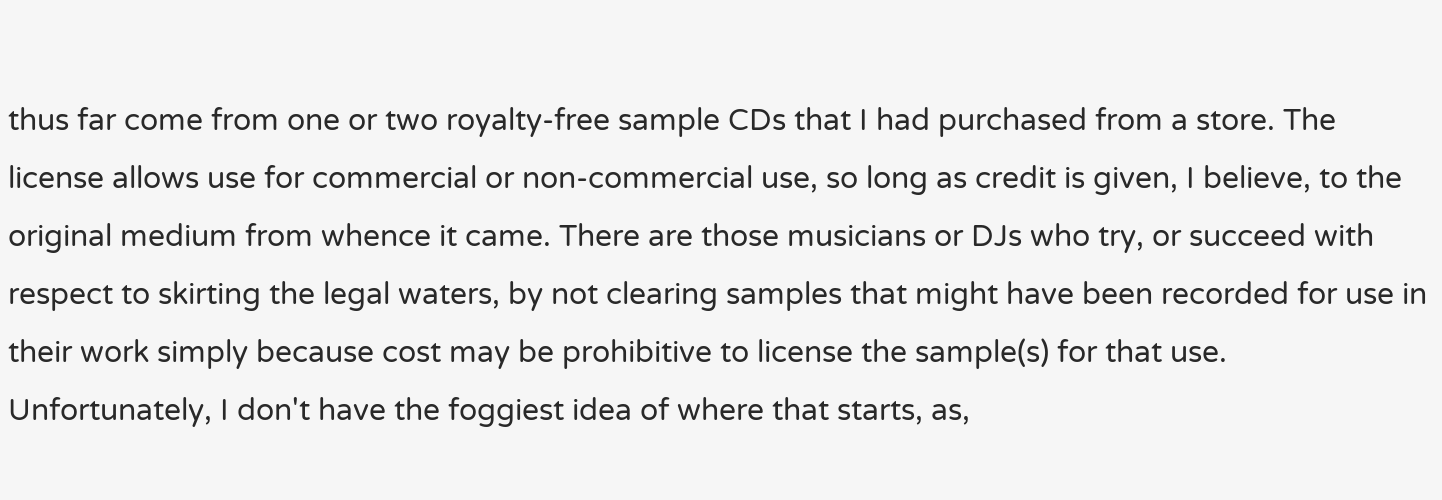thus far come from one or two royalty-free sample CDs that I had purchased from a store. The license allows use for commercial or non-commercial use, so long as credit is given, I believe, to the original medium from whence it came. There are those musicians or DJs who try, or succeed with respect to skirting the legal waters, by not clearing samples that might have been recorded for use in their work simply because cost may be prohibitive to license the sample(s) for that use. Unfortunately, I don't have the foggiest idea of where that starts, as,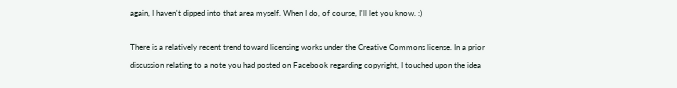again, I haven't dipped into that area myself. When I do, of course, I'll let you know. :)

There is a relatively recent trend toward licensing works under the Creative Commons license. In a prior discussion relating to a note you had posted on Facebook regarding copyright, I touched upon the idea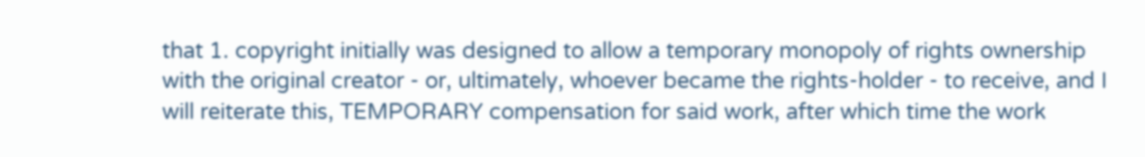that 1. copyright initially was designed to allow a temporary monopoly of rights ownership with the original creator - or, ultimately, whoever became the rights-holder - to receive, and I will reiterate this, TEMPORARY compensation for said work, after which time the work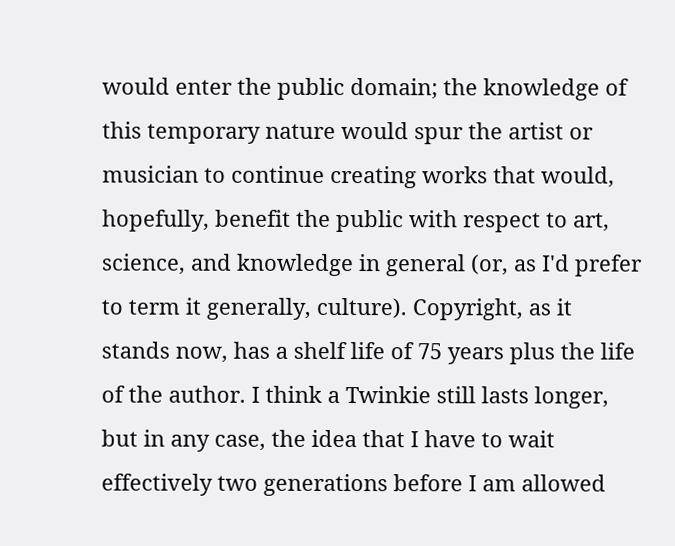would enter the public domain; the knowledge of this temporary nature would spur the artist or musician to continue creating works that would, hopefully, benefit the public with respect to art, science, and knowledge in general (or, as I'd prefer to term it generally, culture). Copyright, as it stands now, has a shelf life of 75 years plus the life of the author. I think a Twinkie still lasts longer, but in any case, the idea that I have to wait effectively two generations before I am allowed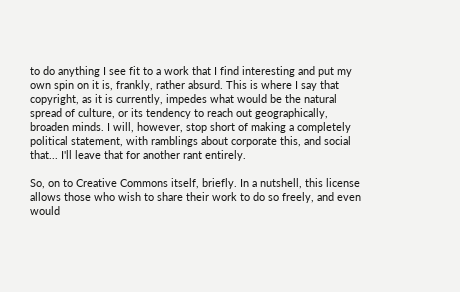to do anything I see fit to a work that I find interesting and put my own spin on it is, frankly, rather absurd. This is where I say that copyright, as it is currently, impedes what would be the natural spread of culture, or its tendency to reach out geographically, broaden minds. I will, however, stop short of making a completely political statement, with ramblings about corporate this, and social that... I'll leave that for another rant entirely.

So, on to Creative Commons itself, briefly. In a nutshell, this license allows those who wish to share their work to do so freely, and even would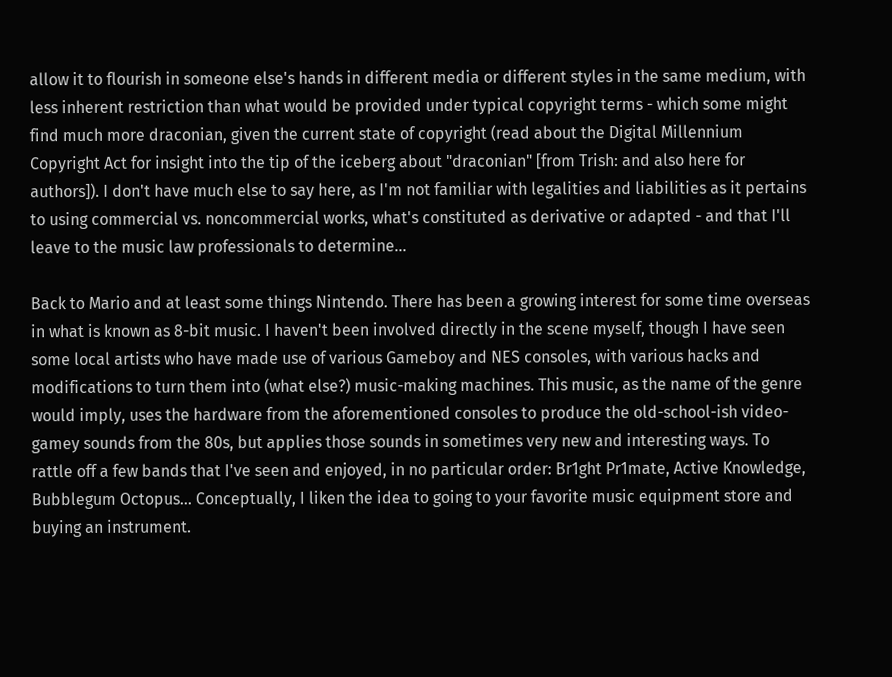allow it to flourish in someone else's hands in different media or different styles in the same medium, with less inherent restriction than what would be provided under typical copyright terms - which some might find much more draconian, given the current state of copyright (read about the Digital Millennium Copyright Act for insight into the tip of the iceberg about "draconian" [from Trish: and also here for authors]). I don't have much else to say here, as I'm not familiar with legalities and liabilities as it pertains to using commercial vs. noncommercial works, what's constituted as derivative or adapted - and that I'll leave to the music law professionals to determine...

Back to Mario and at least some things Nintendo. There has been a growing interest for some time overseas in what is known as 8-bit music. I haven't been involved directly in the scene myself, though I have seen some local artists who have made use of various Gameboy and NES consoles, with various hacks and modifications to turn them into (what else?) music-making machines. This music, as the name of the genre would imply, uses the hardware from the aforementioned consoles to produce the old-school-ish video-gamey sounds from the 80s, but applies those sounds in sometimes very new and interesting ways. To rattle off a few bands that I've seen and enjoyed, in no particular order: Br1ght Pr1mate, Active Knowledge, Bubblegum Octopus... Conceptually, I liken the idea to going to your favorite music equipment store and buying an instrument.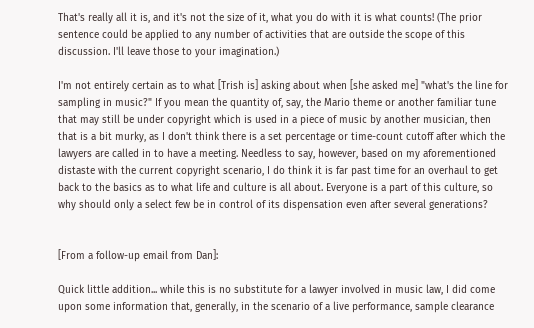That's really all it is, and it's not the size of it, what you do with it is what counts! (The prior sentence could be applied to any number of activities that are outside the scope of this discussion. I'll leave those to your imagination.)

I'm not entirely certain as to what [Trish is] asking about when [she asked me] "what's the line for sampling in music?" If you mean the quantity of, say, the Mario theme or another familiar tune that may still be under copyright which is used in a piece of music by another musician, then that is a bit murky, as I don't think there is a set percentage or time-count cutoff after which the lawyers are called in to have a meeting. Needless to say, however, based on my aforementioned distaste with the current copyright scenario, I do think it is far past time for an overhaul to get back to the basics as to what life and culture is all about. Everyone is a part of this culture, so why should only a select few be in control of its dispensation even after several generations?


[From a follow-up email from Dan]:

Quick little addition... while this is no substitute for a lawyer involved in music law, I did come upon some information that, generally, in the scenario of a live performance, sample clearance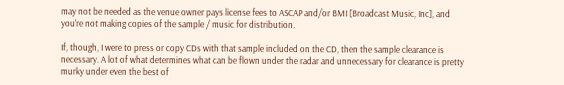may not be needed as the venue owner pays license fees to ASCAP and/or BMI [Broadcast Music, Inc], and you're not making copies of the sample / music for distribution.

If, though, I were to press or copy CDs with that sample included on the CD, then the sample clearance is necessary. A lot of what determines what can be flown under the radar and unnecessary for clearance is pretty murky under even the best of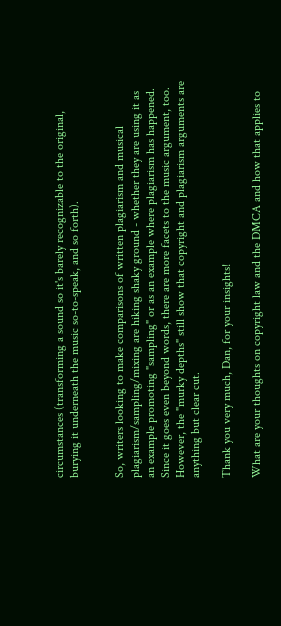circumstances (transforming a sound so it's barely recognizable to the original, burying it underneath the music so-to-speak, and so forth).


So, writers looking to make comparisons of written plagiarism and musical plagiarism/sampling/mixing are hiking shaky ground - whether they are using it as an example promoting "sampling" or as an example where plagiarism has happened. Since it goes even beyond words, there are more facets to the music argument, too. However, the "murky depths" still show that copyright and plagiarism arguments are anything but clear cut.

Thank you very much, Dan, for your insights!

What are your thoughts on copyright law and the DMCA and how that applies to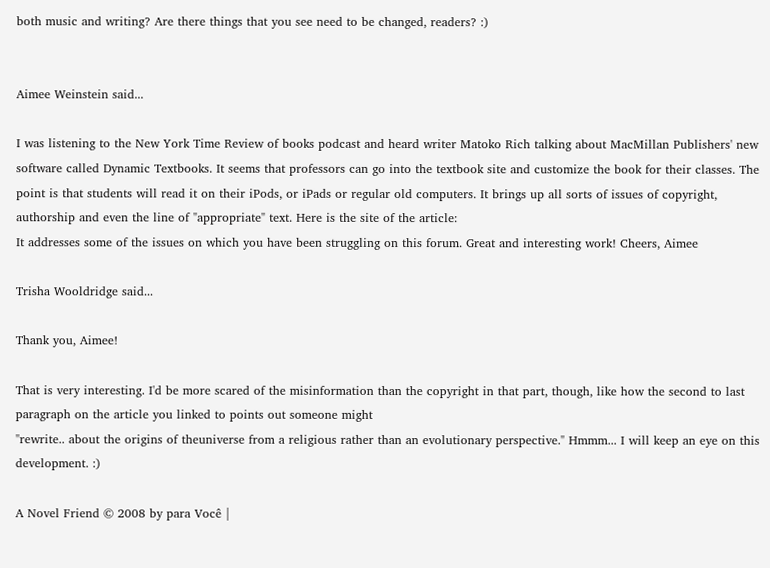both music and writing? Are there things that you see need to be changed, readers? :)


Aimee Weinstein said...

I was listening to the New York Time Review of books podcast and heard writer Matoko Rich talking about MacMillan Publishers' new software called Dynamic Textbooks. It seems that professors can go into the textbook site and customize the book for their classes. The point is that students will read it on their iPods, or iPads or regular old computers. It brings up all sorts of issues of copyright, authorship and even the line of "appropriate" text. Here is the site of the article:
It addresses some of the issues on which you have been struggling on this forum. Great and interesting work! Cheers, Aimee

Trisha Wooldridge said...

Thank you, Aimee!

That is very interesting. I'd be more scared of the misinformation than the copyright in that part, though, like how the second to last paragraph on the article you linked to points out someone might
"rewrite.. about the origins of theuniverse from a religious rather than an evolutionary perspective." Hmmm... I will keep an eye on this development. :)

A Novel Friend © 2008 by para Você |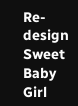Re-design Sweet Baby Girl